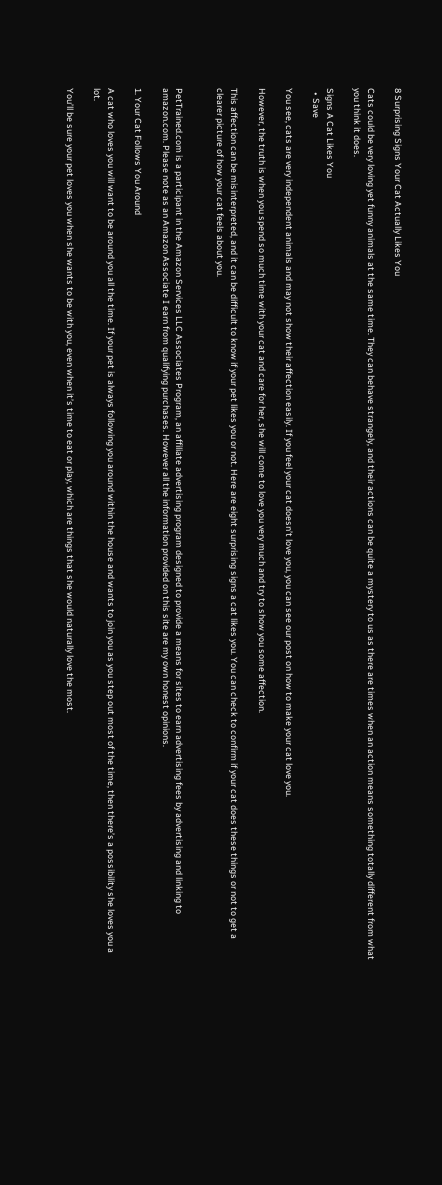8 Surprising Signs Your Cat Actually Likes You

Cats could be very loving yet funny animals at the same time. They can behave strangely, and their actions can be quite a mystery to us as there are times when an action means something totally different from what you think it does.

Signs A Cat Likes You
  • Save

You see, cats are very independent animals and may not show their affection easily. If you feel your cat doesn’t love you, you can see our post on how to make your cat love you.

However, the truth is when you spend so much time with your cat and care for her, she will come to love you very much and try to show you some affection.

This affection can be misinterpreted, and it can be difficult to know if your pet likes you or not. Here are eight surprising signs a cat likes you. You can check to confirm if your cat does these things or not to get a clearer picture of how your cat feels about you.


PetTrained.com is a participant in the Amazon Services LLC Associates Program, an affiliate advertising program designed to provide a means for sites to earn advertising fees by advertising and linking to amazon.com. Please note as an Amazon Associate I earn from qualifying purchases. However all the information provided on this site are my own honest opinions.

1. Your Cat Follows You Around

A cat who loves you will want to be around you all the time. If your pet is always following you around within the house and wants to join you as you step out most of the time, then there’s a possibility she loves you a lot.

You’ll be sure your pet loves you when she wants to be with you, even when it’s time to eat or play, which are things that she would naturally love the most.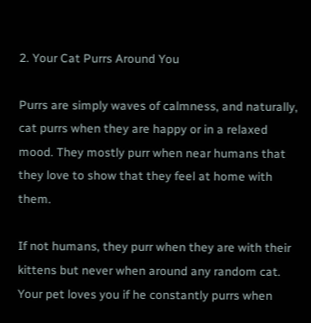2. Your Cat Purrs Around You

Purrs are simply waves of calmness, and naturally, cat purrs when they are happy or in a relaxed mood. They mostly purr when near humans that they love to show that they feel at home with them.

If not humans, they purr when they are with their kittens but never when around any random cat. Your pet loves you if he constantly purrs when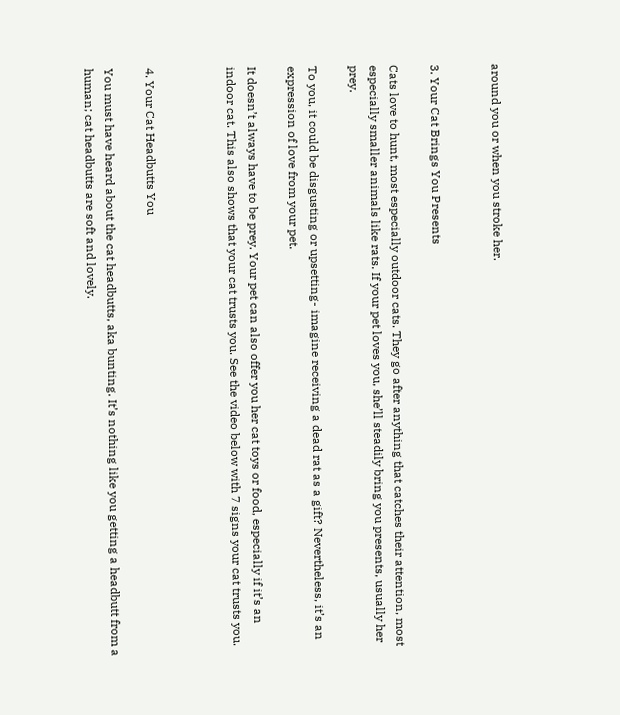around you or when you stroke her.


3. Your Cat Brings You Presents

Cats love to hunt, most especially outdoor cats. They go after anything that catches their attention, most especially smaller animals like rats. If your pet loves you, she’ll steadily bring you presents, usually her prey.

To you, it could be disgusting or upsetting- imagine receiving a dead rat as a gift? Nevertheless, it’s an expression of love from your pet.

It doesn’t always have to be prey. Your pet can also offer you her cat toys or food, especially if it’s an indoor cat. This also shows that your cat trusts you. See the video below with 7 signs your cat trusts you.



4. Your Cat Headbutts You

You must have heard about the cat headbutts, aka bunting. It’s nothing like you getting a headbutt from a human; cat headbutts are soft and lovely.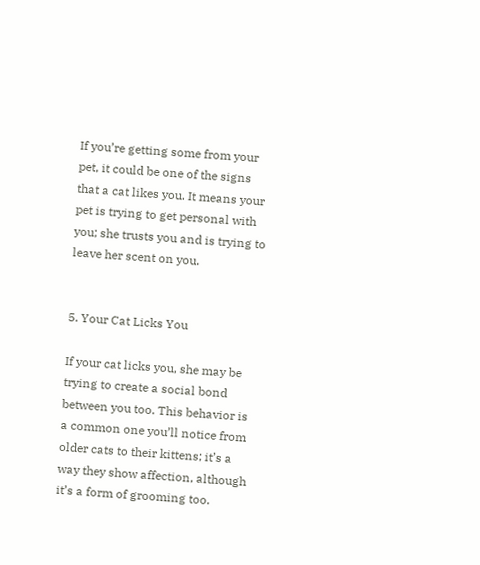If you’re getting some from your pet, it could be one of the signs that a cat likes you. It means your pet is trying to get personal with you; she trusts you and is trying to leave her scent on you.


5. Your Cat Licks You

If your cat licks you, she may be trying to create a social bond between you too. This behavior is a common one you’ll notice from older cats to their kittens; it’s a way they show affection, although it’s a form of grooming too.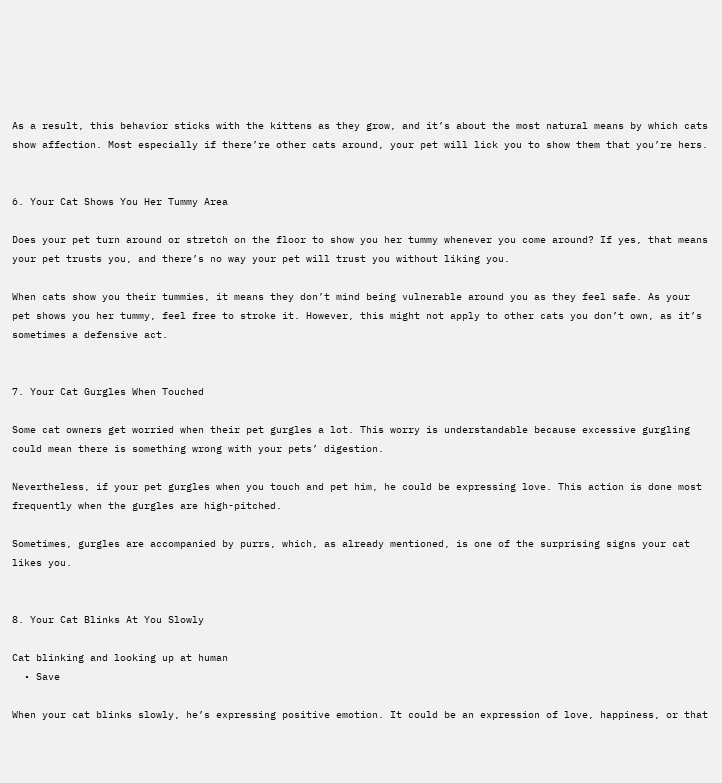As a result, this behavior sticks with the kittens as they grow, and it’s about the most natural means by which cats show affection. Most especially if there’re other cats around, your pet will lick you to show them that you’re hers.


6. Your Cat Shows You Her Tummy Area

Does your pet turn around or stretch on the floor to show you her tummy whenever you come around? If yes, that means your pet trusts you, and there’s no way your pet will trust you without liking you.

When cats show you their tummies, it means they don’t mind being vulnerable around you as they feel safe. As your pet shows you her tummy, feel free to stroke it. However, this might not apply to other cats you don’t own, as it’s sometimes a defensive act.


7. Your Cat Gurgles When Touched

Some cat owners get worried when their pet gurgles a lot. This worry is understandable because excessive gurgling could mean there is something wrong with your pets’ digestion.

Nevertheless, if your pet gurgles when you touch and pet him, he could be expressing love. This action is done most frequently when the gurgles are high-pitched.

Sometimes, gurgles are accompanied by purrs, which, as already mentioned, is one of the surprising signs your cat likes you.


8. Your Cat Blinks At You Slowly

Cat blinking and looking up at human
  • Save

When your cat blinks slowly, he’s expressing positive emotion. It could be an expression of love, happiness, or that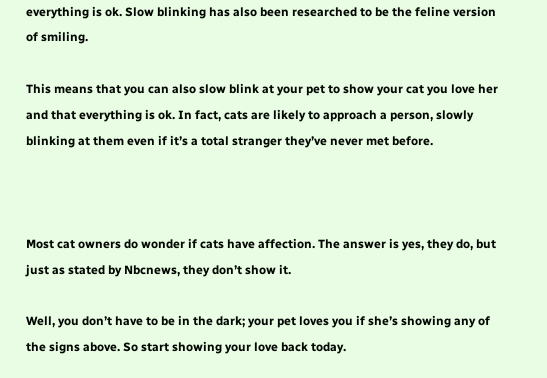everything is ok. Slow blinking has also been researched to be the feline version of smiling.

This means that you can also slow blink at your pet to show your cat you love her and that everything is ok. In fact, cats are likely to approach a person, slowly blinking at them even if it’s a total stranger they’ve never met before.



Most cat owners do wonder if cats have affection. The answer is yes, they do, but just as stated by Nbcnews, they don’t show it.

Well, you don’t have to be in the dark; your pet loves you if she’s showing any of the signs above. So start showing your love back today.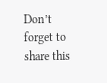Don’t forget to share this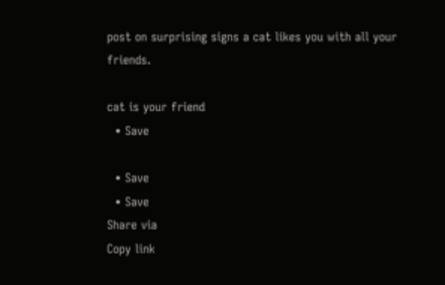post on surprising signs a cat likes you with all your friends.

cat is your friend
  • Save

  • Save
  • Save
Share via
Copy link